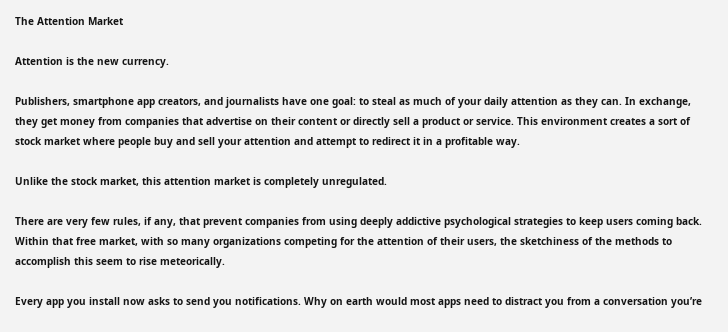The Attention Market

Attention is the new currency.

Publishers, smartphone app creators, and journalists have one goal: to steal as much of your daily attention as they can. In exchange, they get money from companies that advertise on their content or directly sell a product or service. This environment creates a sort of stock market where people buy and sell your attention and attempt to redirect it in a profitable way.

Unlike the stock market, this attention market is completely unregulated.

There are very few rules, if any, that prevent companies from using deeply addictive psychological strategies to keep users coming back. Within that free market, with so many organizations competing for the attention of their users, the sketchiness of the methods to accomplish this seem to rise meteorically.

Every app you install now asks to send you notifications. Why on earth would most apps need to distract you from a conversation you’re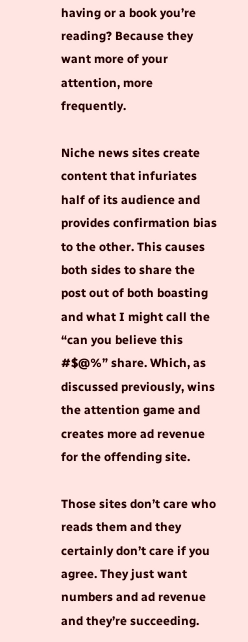having or a book you’re reading? Because they want more of your attention, more frequently.

Niche news sites create content that infuriates half of its audience and provides confirmation bias to the other. This causes both sides to share the post out of both boasting and what I might call the “can you believe this #$@%” share. Which, as discussed previously, wins the attention game and creates more ad revenue for the offending site.

Those sites don’t care who reads them and they certainly don’t care if you agree. They just want numbers and ad revenue and they’re succeeding.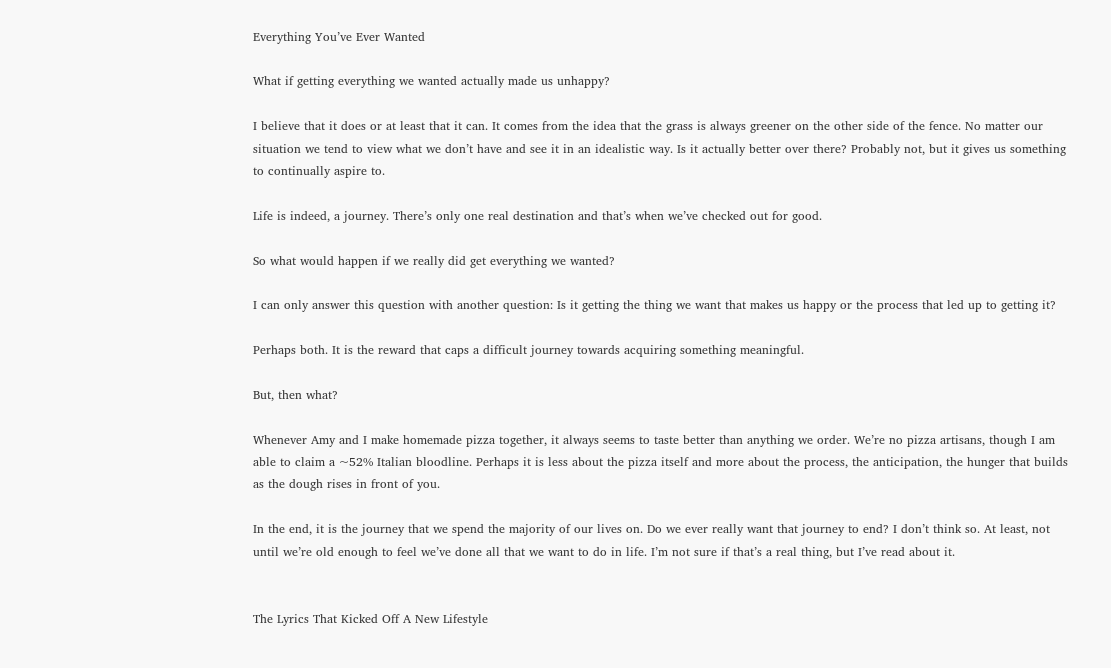Everything You’ve Ever Wanted

What if getting everything we wanted actually made us unhappy?

I believe that it does or at least that it can. It comes from the idea that the grass is always greener on the other side of the fence. No matter our situation we tend to view what we don’t have and see it in an idealistic way. Is it actually better over there? Probably not, but it gives us something to continually aspire to.

Life is indeed, a journey. There’s only one real destination and that’s when we’ve checked out for good.

So what would happen if we really did get everything we wanted?

I can only answer this question with another question: Is it getting the thing we want that makes us happy or the process that led up to getting it?

Perhaps both. It is the reward that caps a difficult journey towards acquiring something meaningful.

But, then what?

Whenever Amy and I make homemade pizza together, it always seems to taste better than anything we order. We’re no pizza artisans, though I am able to claim a ~52% Italian bloodline. Perhaps it is less about the pizza itself and more about the process, the anticipation, the hunger that builds as the dough rises in front of you.

In the end, it is the journey that we spend the majority of our lives on. Do we ever really want that journey to end? I don’t think so. At least, not until we’re old enough to feel we’ve done all that we want to do in life. I’m not sure if that’s a real thing, but I’ve read about it.


The Lyrics That Kicked Off A New Lifestyle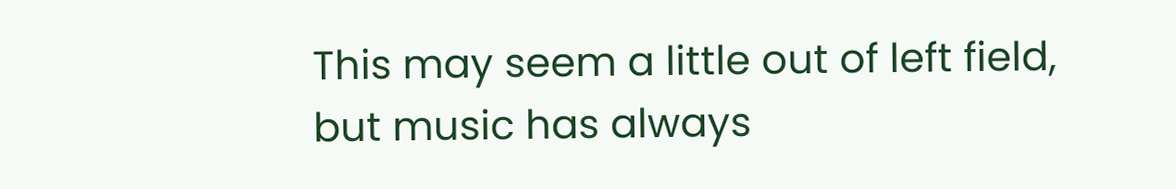This may seem a little out of left field, but music has always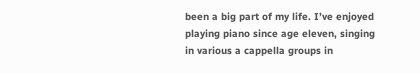been a big part of my life. I’ve enjoyed playing piano since age eleven, singing in various a cappella groups in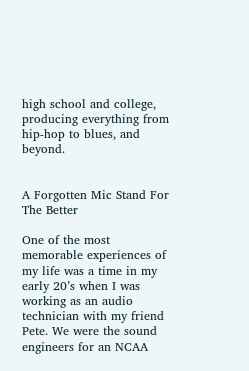high school and college, producing everything from hip-hop to blues, and beyond.


A Forgotten Mic Stand For The Better

One of the most memorable experiences of my life was a time in my early 20’s when I was working as an audio technician with my friend Pete. We were the sound engineers for an NCAA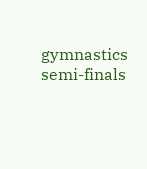gymnastics semi-finals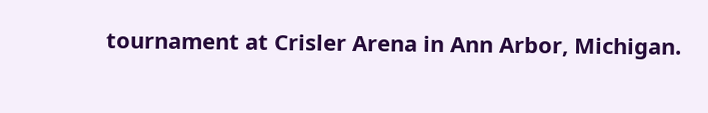tournament at Crisler Arena in Ann Arbor, Michigan.